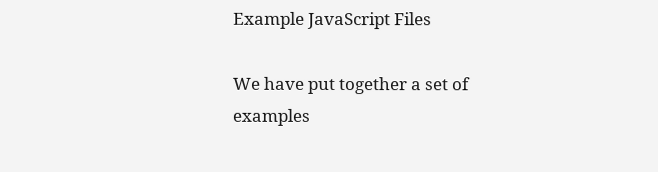Example JavaScript Files

We have put together a set of examples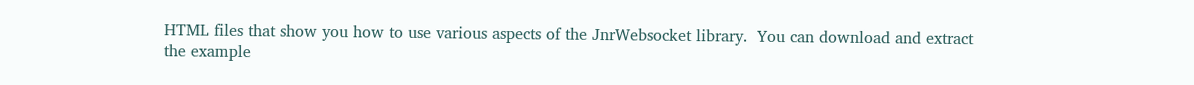HTML files that show you how to use various aspects of the JnrWebsocket library.  You can download and extract the example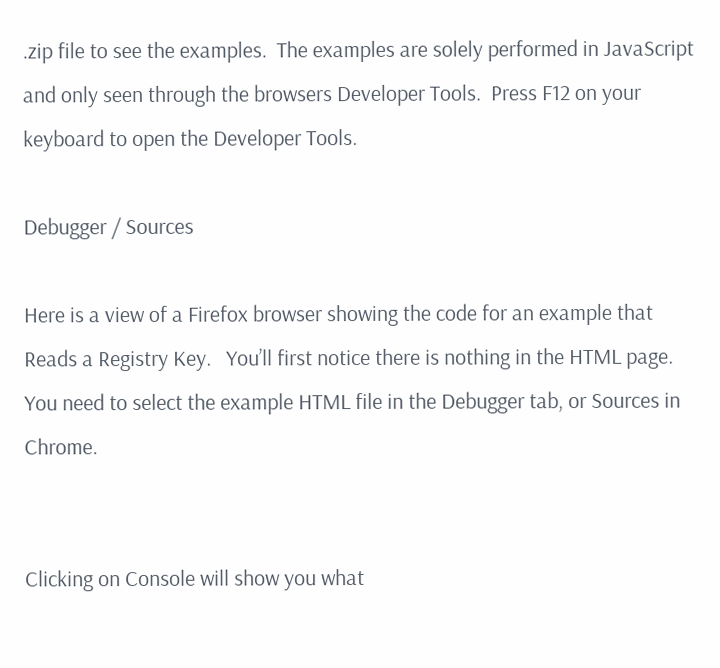.zip file to see the examples.  The examples are solely performed in JavaScript and only seen through the browsers Developer Tools.  Press F12 on your keyboard to open the Developer Tools.

Debugger / Sources

Here is a view of a Firefox browser showing the code for an example that Reads a Registry Key.   You’ll first notice there is nothing in the HTML page.  You need to select the example HTML file in the Debugger tab, or Sources in Chrome.


Clicking on Console will show you what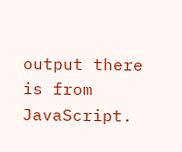output there is from JavaScript.